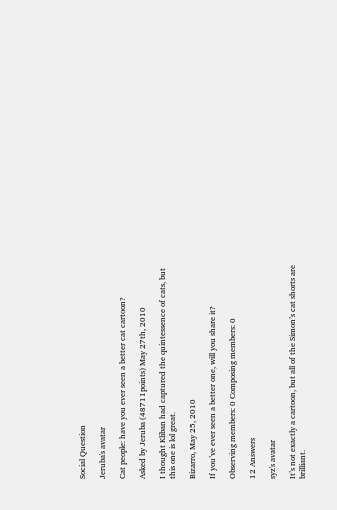Social Question

Jeruba's avatar

Cat people: have you ever seen a better cat cartoon?

Asked by Jeruba (48711points) May 27th, 2010

I thought Kliban had captured the quintessence of cats, but this one is lol great.

Bizarro, May 25, 2010

If you’ve ever seen a better one, will you share it?

Observing members: 0 Composing members: 0

12 Answers

syz's avatar

It’s not exactly a cartoon, but all of the Simon’s cat shorts are brilliant.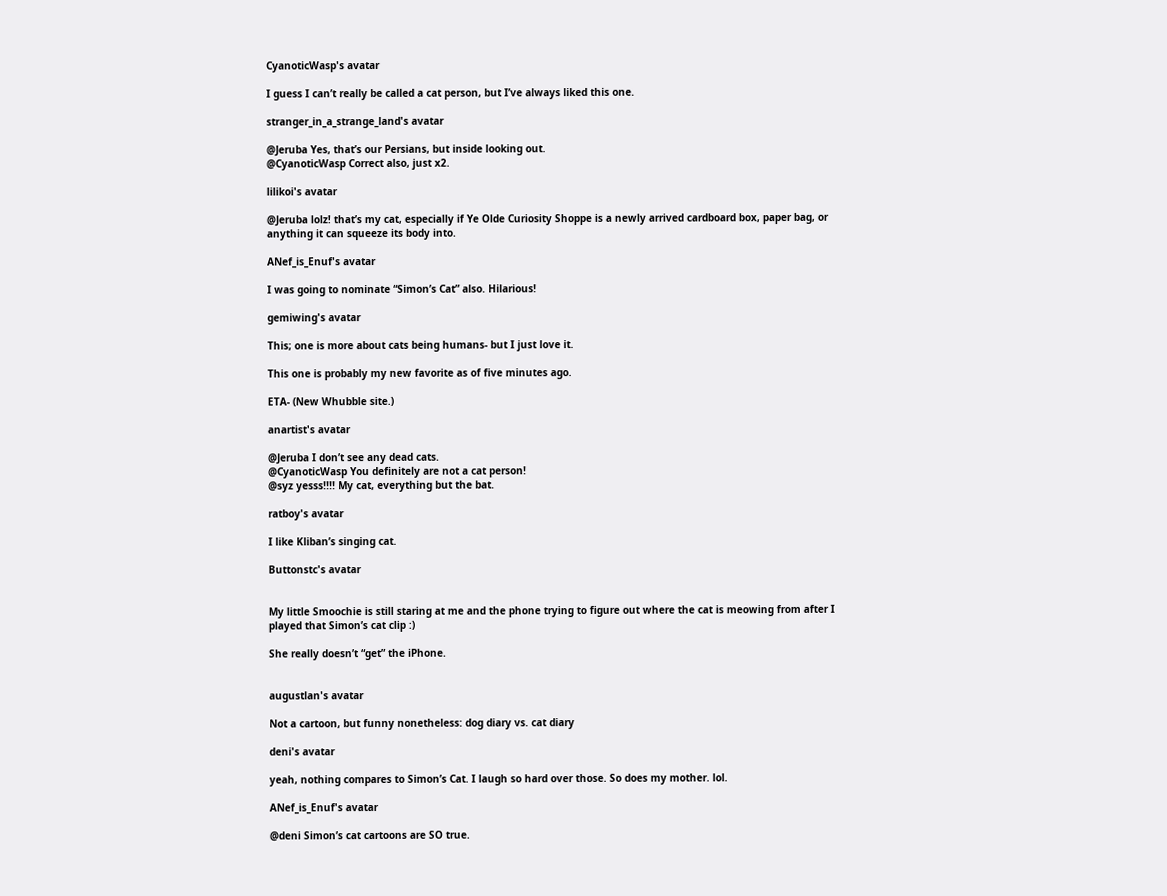CyanoticWasp's avatar

I guess I can’t really be called a cat person, but I’ve always liked this one.

stranger_in_a_strange_land's avatar

@Jeruba Yes, that’s our Persians, but inside looking out.
@CyanoticWasp Correct also, just x2.

lilikoi's avatar

@Jeruba lolz! that’s my cat, especially if Ye Olde Curiosity Shoppe is a newly arrived cardboard box, paper bag, or anything it can squeeze its body into.

ANef_is_Enuf's avatar

I was going to nominate “Simon’s Cat” also. Hilarious!

gemiwing's avatar

This; one is more about cats being humans- but I just love it.

This one is probably my new favorite as of five minutes ago.

ETA- (New Whubble site.)

anartist's avatar

@Jeruba I don’t see any dead cats.
@CyanoticWasp You definitely are not a cat person!
@syz yesss!!!! My cat, everything but the bat.

ratboy's avatar

I like Kliban’s singing cat.

Buttonstc's avatar


My little Smoochie is still staring at me and the phone trying to figure out where the cat is meowing from after I played that Simon’s cat clip :)

She really doesn’t “get” the iPhone.


augustlan's avatar

Not a cartoon, but funny nonetheless: dog diary vs. cat diary

deni's avatar

yeah, nothing compares to Simon’s Cat. I laugh so hard over those. So does my mother. lol.

ANef_is_Enuf's avatar

@deni Simon’s cat cartoons are SO true.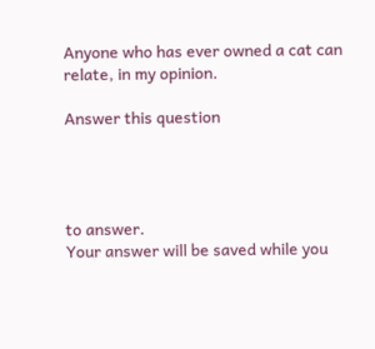Anyone who has ever owned a cat can relate, in my opinion.

Answer this question




to answer.
Your answer will be saved while you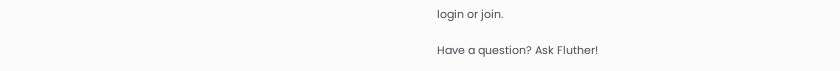login or join.

Have a question? Ask Fluther!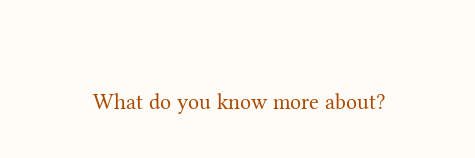What do you know more about?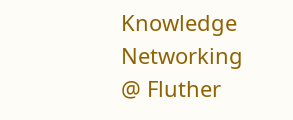Knowledge Networking @ Fluther